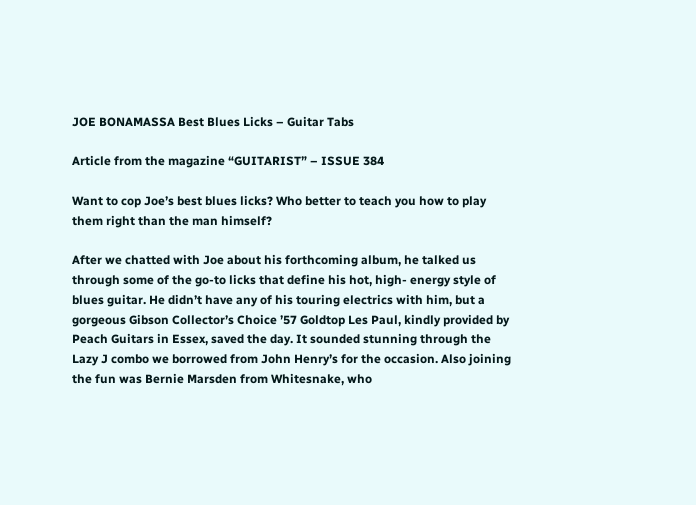JOE BONAMASSA Best Blues Licks – Guitar Tabs

Article from the magazine “GUITARIST” – ISSUE 384

Want to cop Joe’s best blues licks? Who better to teach you how to play them right than the man himself?

After we chatted with Joe about his forthcoming album, he talked us through some of the go-to licks that define his hot, high- energy style of blues guitar. He didn’t have any of his touring electrics with him, but a gorgeous Gibson Collector’s Choice ’57 Goldtop Les Paul, kindly provided by Peach Guitars in Essex, saved the day. It sounded stunning through the Lazy J combo we borrowed from John Henry’s for the occasion. Also joining the fun was Bernie Marsden from Whitesnake, who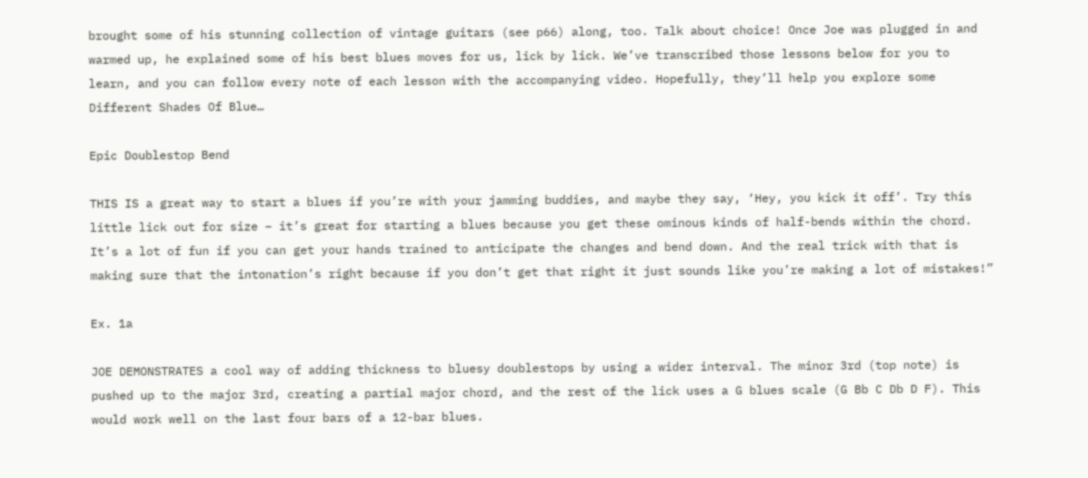brought some of his stunning collection of vintage guitars (see p66) along, too. Talk about choice! Once Joe was plugged in and warmed up, he explained some of his best blues moves for us, lick by lick. We’ve transcribed those lessons below for you to learn, and you can follow every note of each lesson with the accompanying video. Hopefully, they’ll help you explore some Different Shades Of Blue…

Epic Doublestop Bend

THIS IS a great way to start a blues if you’re with your jamming buddies, and maybe they say, ‘Hey, you kick it off’. Try this little lick out for size – it’s great for starting a blues because you get these ominous kinds of half-bends within the chord. It’s a lot of fun if you can get your hands trained to anticipate the changes and bend down. And the real trick with that is making sure that the intonation’s right because if you don’t get that right it just sounds like you’re making a lot of mistakes!”

Ex. 1a

JOE DEMONSTRATES a cool way of adding thickness to bluesy doublestops by using a wider interval. The minor 3rd (top note) is pushed up to the major 3rd, creating a partial major chord, and the rest of the lick uses a G blues scale (G Bb C Db D F). This would work well on the last four bars of a 12-bar blues.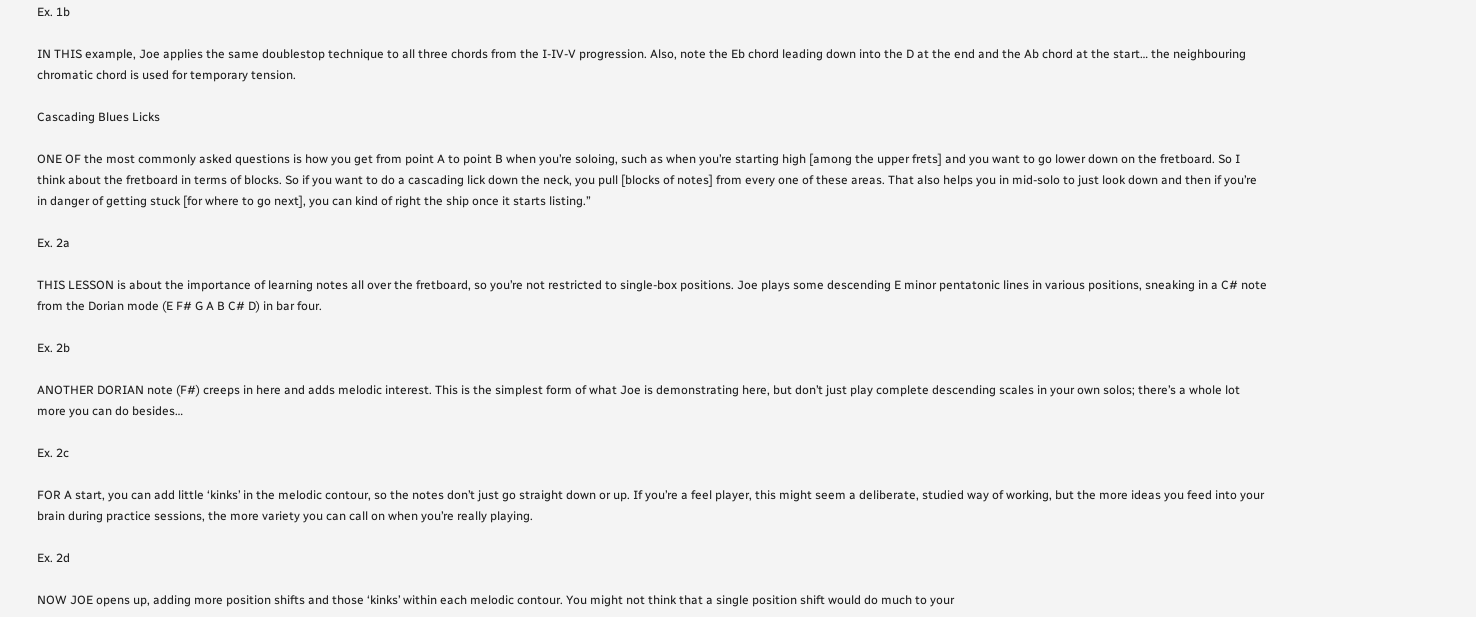Ex. 1b

IN THIS example, Joe applies the same doublestop technique to all three chords from the I-IV-V progression. Also, note the Eb chord leading down into the D at the end and the Ab chord at the start… the neighbouring chromatic chord is used for temporary tension.

Cascading Blues Licks

ONE OF the most commonly asked questions is how you get from point A to point B when you’re soloing, such as when you’re starting high [among the upper frets] and you want to go lower down on the fretboard. So I think about the fretboard in terms of blocks. So if you want to do a cascading lick down the neck, you pull [blocks of notes] from every one of these areas. That also helps you in mid-solo to just look down and then if you’re in danger of getting stuck [for where to go next], you can kind of right the ship once it starts listing.”

Ex. 2a

THIS LESSON is about the importance of learning notes all over the fretboard, so you’re not restricted to single-box positions. Joe plays some descending E minor pentatonic lines in various positions, sneaking in a C# note from the Dorian mode (E F# G A B C# D) in bar four.

Ex. 2b

ANOTHER DORIAN note (F#) creeps in here and adds melodic interest. This is the simplest form of what Joe is demonstrating here, but don’t just play complete descending scales in your own solos; there’s a whole lot more you can do besides…

Ex. 2c

FOR A start, you can add little ‘kinks’ in the melodic contour, so the notes don’t just go straight down or up. If you’re a feel player, this might seem a deliberate, studied way of working, but the more ideas you feed into your brain during practice sessions, the more variety you can call on when you’re really playing.

Ex. 2d

NOW JOE opens up, adding more position shifts and those ‘kinks’ within each melodic contour. You might not think that a single position shift would do much to your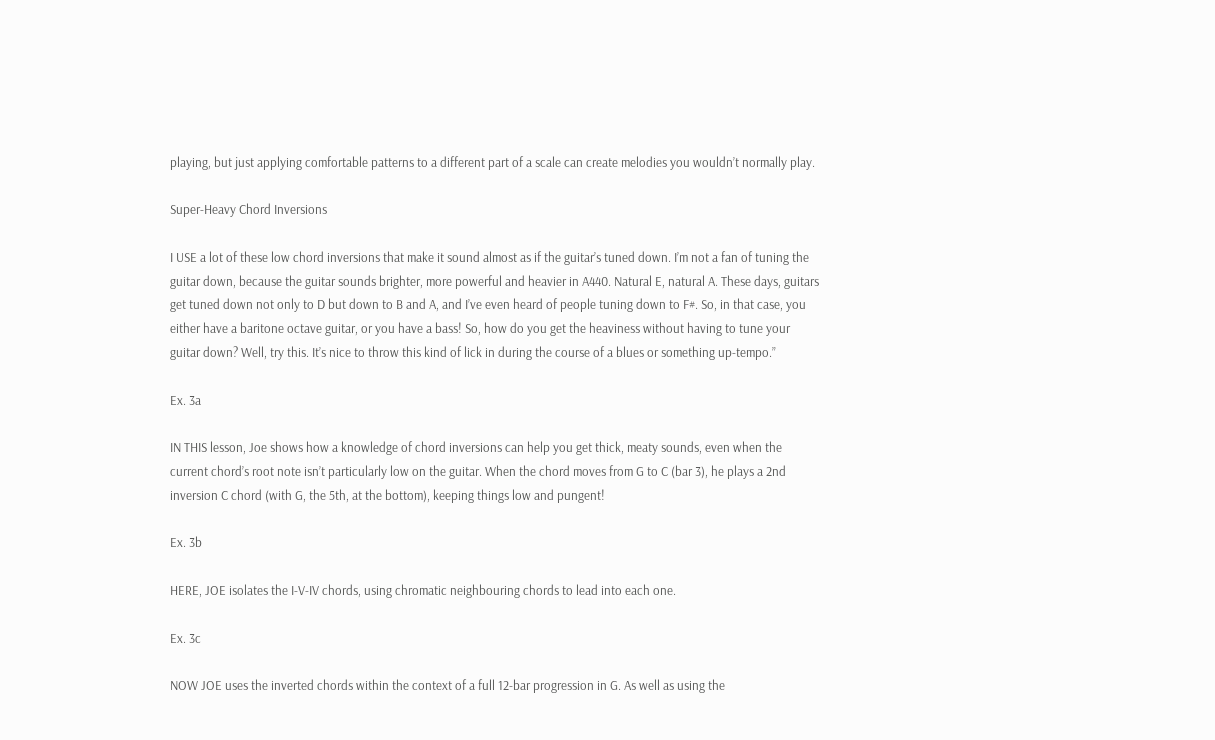playing, but just applying comfortable patterns to a different part of a scale can create melodies you wouldn’t normally play.

Super-Heavy Chord Inversions

I USE a lot of these low chord inversions that make it sound almost as if the guitar’s tuned down. I’m not a fan of tuning the guitar down, because the guitar sounds brighter, more powerful and heavier in A440. Natural E, natural A. These days, guitars get tuned down not only to D but down to B and A, and I’ve even heard of people tuning down to F#. So, in that case, you either have a baritone octave guitar, or you have a bass! So, how do you get the heaviness without having to tune your guitar down? Well, try this. It’s nice to throw this kind of lick in during the course of a blues or something up-tempo.”

Ex. 3a

IN THIS lesson, Joe shows how a knowledge of chord inversions can help you get thick, meaty sounds, even when the current chord’s root note isn’t particularly low on the guitar. When the chord moves from G to C (bar 3), he plays a 2nd inversion C chord (with G, the 5th, at the bottom), keeping things low and pungent!

Ex. 3b

HERE, JOE isolates the I-V-IV chords, using chromatic neighbouring chords to lead into each one.

Ex. 3c

NOW JOE uses the inverted chords within the context of a full 12-bar progression in G. As well as using the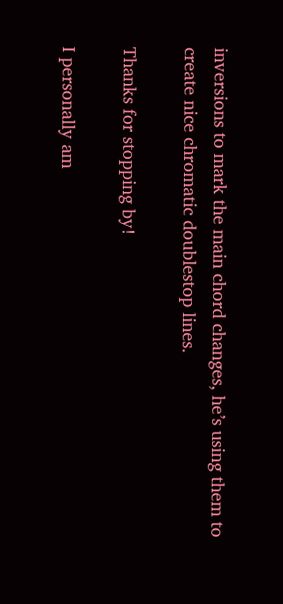inversions to mark the main chord changes, he’s using them to create nice chromatic doublestop lines.

Thanks for stopping by!

I personally am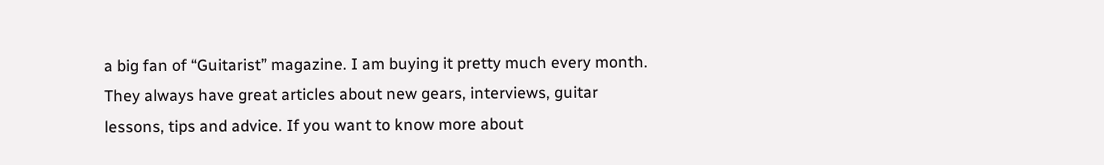a big fan of “Guitarist” magazine. I am buying it pretty much every month. They always have great articles about new gears, interviews, guitar lessons, tips and advice. If you want to know more about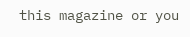this magazine or you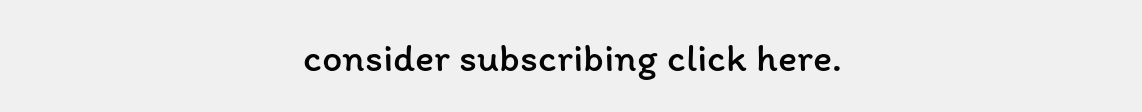consider subscribing click here.